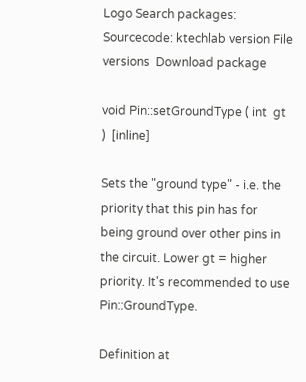Logo Search packages:
Sourcecode: ktechlab version File versions  Download package

void Pin::setGroundType ( int  gt  )  [inline]

Sets the "ground type" - i.e. the priority that this pin has for being ground over other pins in the circuit. Lower gt = higher priority. It's recommended to use Pin::GroundType.

Definition at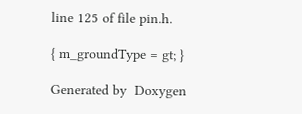line 125 of file pin.h.

{ m_groundType = gt; }

Generated by  Doxygen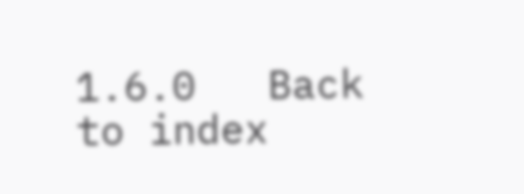1.6.0   Back to index